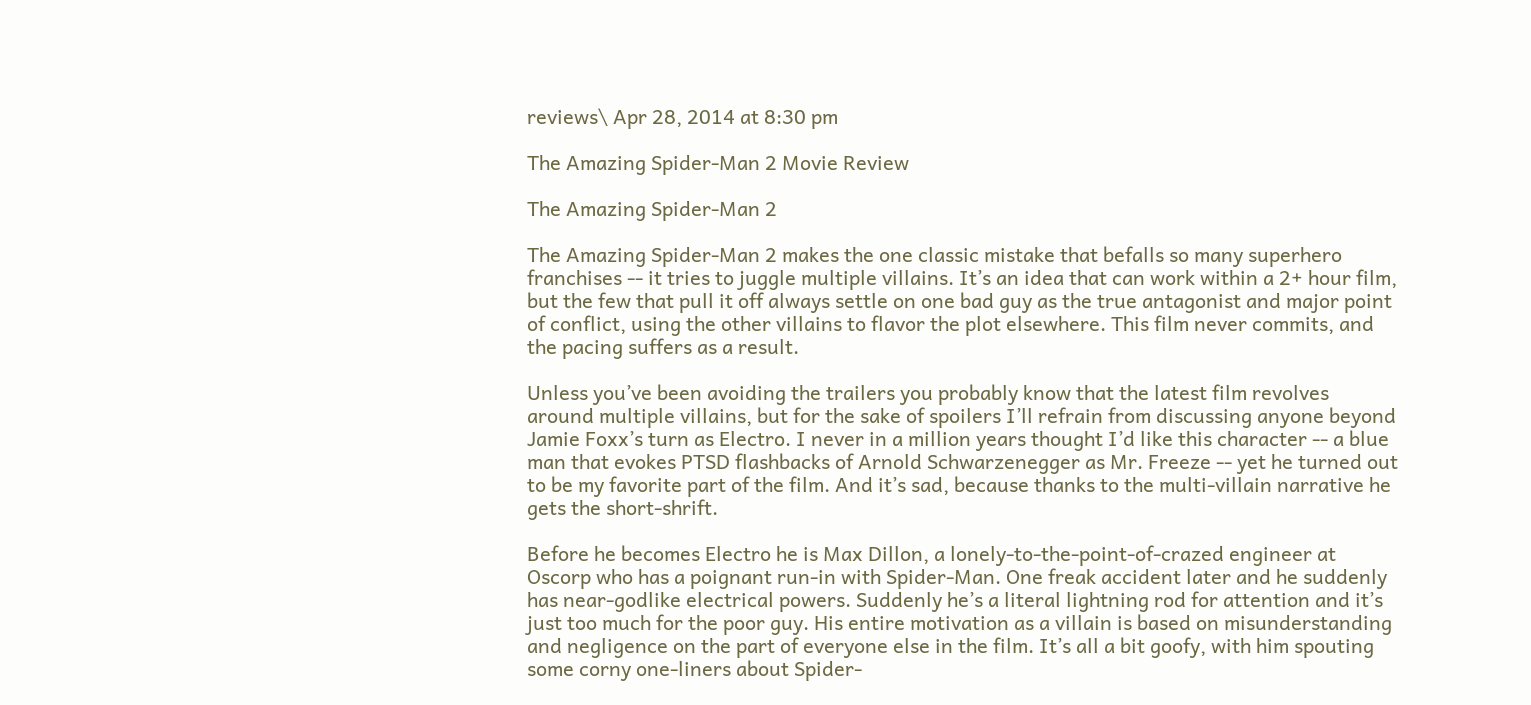reviews\ Apr 28, 2014 at 8:30 pm

The Amazing Spider-Man 2 Movie Review

The Amazing Spider-Man 2

The Amazing Spider-Man 2 makes the one classic mistake that befalls so many superhero franchises -- it tries to juggle multiple villains. It’s an idea that can work within a 2+ hour film, but the few that pull it off always settle on one bad guy as the true antagonist and major point of conflict, using the other villains to flavor the plot elsewhere. This film never commits, and the pacing suffers as a result.

Unless you’ve been avoiding the trailers you probably know that the latest film revolves around multiple villains, but for the sake of spoilers I’ll refrain from discussing anyone beyond Jamie Foxx’s turn as Electro. I never in a million years thought I’d like this character -- a blue man that evokes PTSD flashbacks of Arnold Schwarzenegger as Mr. Freeze -- yet he turned out to be my favorite part of the film. And it’s sad, because thanks to the multi-villain narrative he gets the short-shrift.

Before he becomes Electro he is Max Dillon, a lonely-to-the-point-of-crazed engineer at Oscorp who has a poignant run-in with Spider-Man. One freak accident later and he suddenly has near-godlike electrical powers. Suddenly he’s a literal lightning rod for attention and it’s just too much for the poor guy. His entire motivation as a villain is based on misunderstanding and negligence on the part of everyone else in the film. It’s all a bit goofy, with him spouting some corny one-liners about Spider-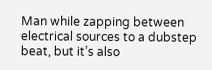Man while zapping between electrical sources to a dubstep beat, but it’s also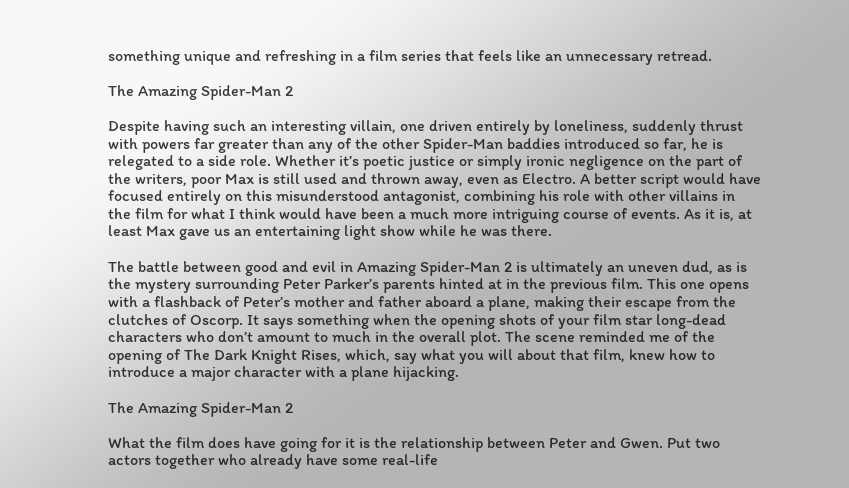something unique and refreshing in a film series that feels like an unnecessary retread.

The Amazing Spider-Man 2

Despite having such an interesting villain, one driven entirely by loneliness, suddenly thrust with powers far greater than any of the other Spider-Man baddies introduced so far, he is relegated to a side role. Whether it’s poetic justice or simply ironic negligence on the part of the writers, poor Max is still used and thrown away, even as Electro. A better script would have focused entirely on this misunderstood antagonist, combining his role with other villains in the film for what I think would have been a much more intriguing course of events. As it is, at least Max gave us an entertaining light show while he was there.

The battle between good and evil in Amazing Spider-Man 2 is ultimately an uneven dud, as is the mystery surrounding Peter Parker’s parents hinted at in the previous film. This one opens with a flashback of Peter’s mother and father aboard a plane, making their escape from the clutches of Oscorp. It says something when the opening shots of your film star long-dead characters who don’t amount to much in the overall plot. The scene reminded me of the opening of The Dark Knight Rises, which, say what you will about that film, knew how to introduce a major character with a plane hijacking.

The Amazing Spider-Man 2

What the film does have going for it is the relationship between Peter and Gwen. Put two actors together who already have some real-life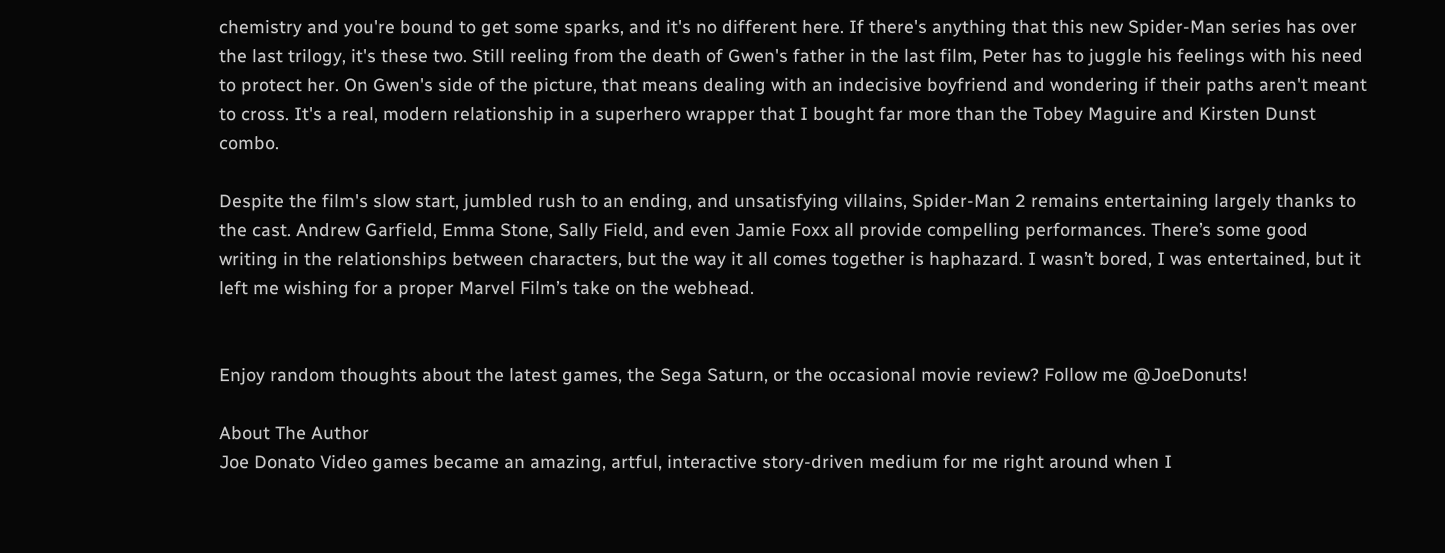chemistry and you're bound to get some sparks, and it's no different here. If there's anything that this new Spider-Man series has over the last trilogy, it's these two. Still reeling from the death of Gwen's father in the last film, Peter has to juggle his feelings with his need to protect her. On Gwen's side of the picture, that means dealing with an indecisive boyfriend and wondering if their paths aren't meant to cross. It's a real, modern relationship in a superhero wrapper that I bought far more than the Tobey Maguire and Kirsten Dunst combo.

Despite the film's slow start, jumbled rush to an ending, and unsatisfying villains, Spider-Man 2 remains entertaining largely thanks to the cast. Andrew Garfield, Emma Stone, Sally Field, and even Jamie Foxx all provide compelling performances. There’s some good writing in the relationships between characters, but the way it all comes together is haphazard. I wasn’t bored, I was entertained, but it left me wishing for a proper Marvel Film’s take on the webhead.


Enjoy random thoughts about the latest games, the Sega Saturn, or the occasional movie review? Follow me @JoeDonuts!

About The Author
Joe Donato Video games became an amazing, artful, interactive story-driven medium for me right around when I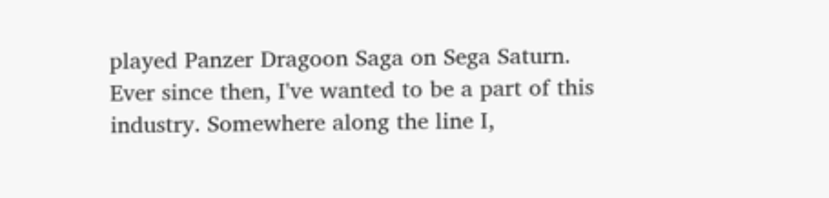played Panzer Dragoon Saga on Sega Saturn. Ever since then, I've wanted to be a part of this industry. Somewhere along the line I,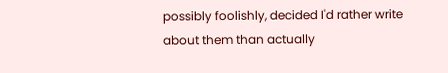possibly foolishly, decided I'd rather write about them than actually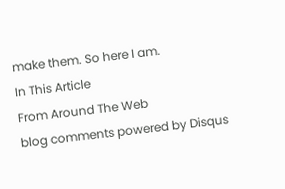make them. So here I am.
In This Article
From Around The Web
blog comments powered by Disqus